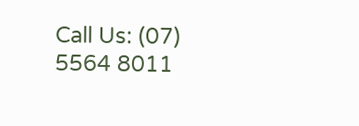Call Us: (07) 5564 8011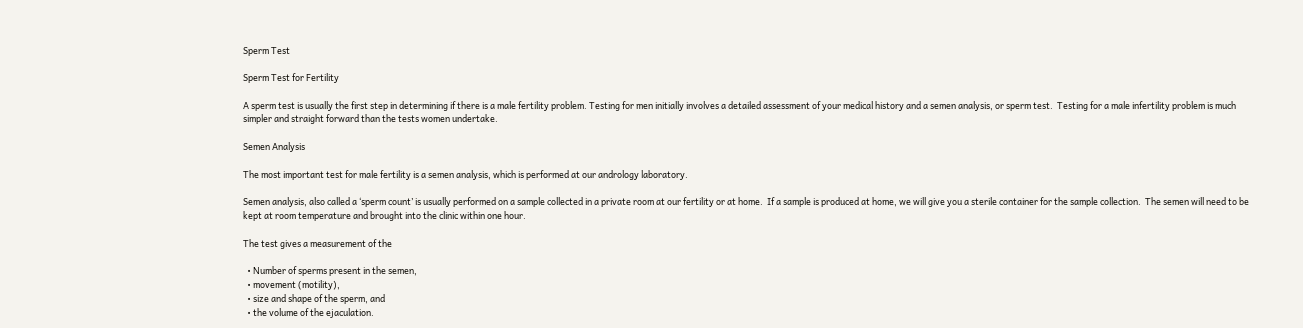Sperm Test

Sperm Test for Fertility

A sperm test is usually the first step in determining if there is a male fertility problem. Testing for men initially involves a detailed assessment of your medical history and a semen analysis, or sperm test.  Testing for a male infertility problem is much simpler and straight forward than the tests women undertake.

Semen Analysis

The most important test for male fertility is a semen analysis, which is performed at our andrology laboratory.

Semen analysis, also called a ‘sperm count’ is usually performed on a sample collected in a private room at our fertility or at home.  If a sample is produced at home, we will give you a sterile container for the sample collection.  The semen will need to be kept at room temperature and brought into the clinic within one hour.

The test gives a measurement of the

  • Number of sperms present in the semen,
  • movement (motility),
  • size and shape of the sperm, and
  • the volume of the ejaculation.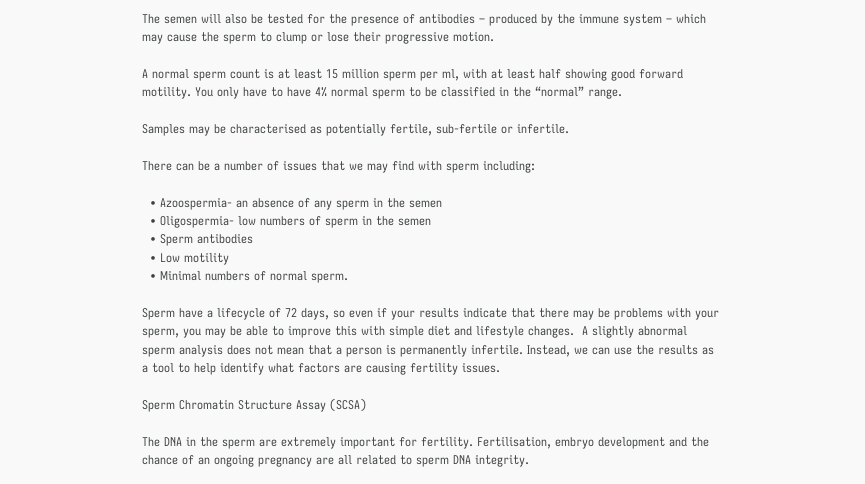The semen will also be tested for the presence of antibodies – produced by the immune system – which may cause the sperm to clump or lose their progressive motion.

A normal sperm count is at least 15 million sperm per ml, with at least half showing good forward motility. You only have to have 4% normal sperm to be classified in the “normal” range.

Samples may be characterised as potentially fertile, sub-fertile or infertile.

There can be a number of issues that we may find with sperm including:

  • Azoospermia- an absence of any sperm in the semen
  • Oligospermia- low numbers of sperm in the semen
  • Sperm antibodies
  • Low motility
  • Minimal numbers of normal sperm.

Sperm have a lifecycle of 72 days, so even if your results indicate that there may be problems with your sperm, you may be able to improve this with simple diet and lifestyle changes.  A slightly abnormal sperm analysis does not mean that a person is permanently infertile. Instead, we can use the results as a tool to help identify what factors are causing fertility issues.

Sperm Chromatin Structure Assay (SCSA)

The DNA in the sperm are extremely important for fertility. Fertilisation, embryo development and the chance of an ongoing pregnancy are all related to sperm DNA integrity.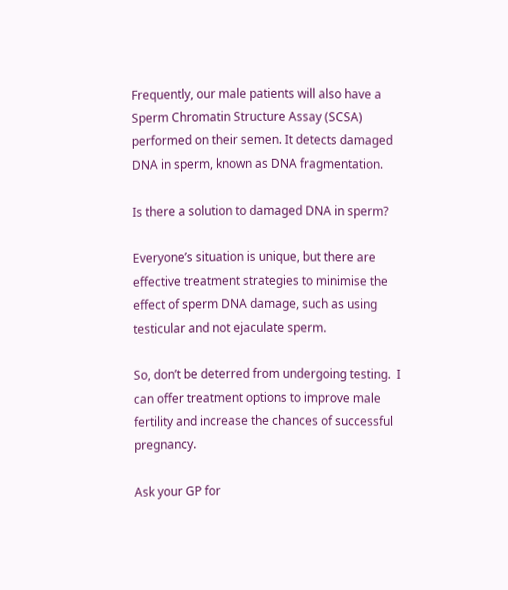Frequently, our male patients will also have a Sperm Chromatin Structure Assay (SCSA) performed on their semen. It detects damaged DNA in sperm, known as DNA fragmentation.

Is there a solution to damaged DNA in sperm?

Everyone’s situation is unique, but there are effective treatment strategies to minimise the effect of sperm DNA damage, such as using testicular and not ejaculate sperm.

So, don’t be deterred from undergoing testing.  I can offer treatment options to improve male fertility and increase the chances of successful pregnancy.

Ask your GP for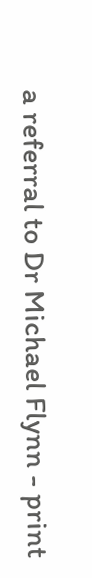a referral to Dr Michael Flynn - print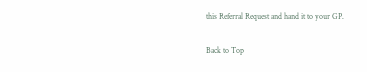this Referral Request and hand it to your GP.

Back to Top